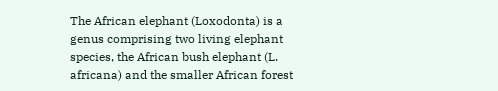The African elephant (Loxodonta) is a genus comprising two living elephant species, the African bush elephant (L. africana) and the smaller African forest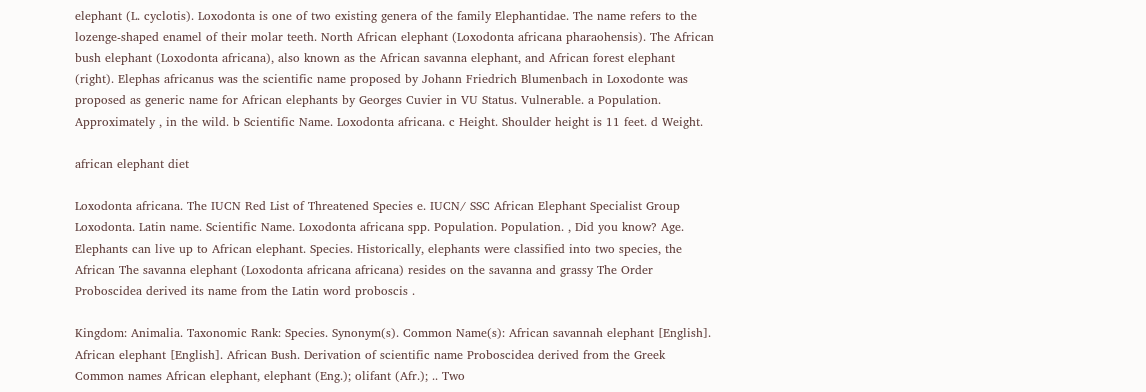elephant (L. cyclotis). Loxodonta is one of two existing genera of the family Elephantidae. The name refers to the lozenge-shaped enamel of their molar teeth. North African elephant (Loxodonta africana pharaohensis). The African bush elephant (Loxodonta africana), also known as the African savanna elephant, and African forest elephant (right). Elephas africanus was the scientific name proposed by Johann Friedrich Blumenbach in Loxodonte was proposed as generic name for African elephants by Georges Cuvier in VU Status. Vulnerable. a Population. Approximately , in the wild. b Scientific Name. Loxodonta africana. c Height. Shoulder height is 11 feet. d Weight.

african elephant diet

Loxodonta africana. The IUCN Red List of Threatened Species e. IUCN/ SSC African Elephant Specialist Group Loxodonta. Latin name. Scientific Name. Loxodonta africana spp. Population. Population. , Did you know? Age. Elephants can live up to African elephant. Species. Historically, elephants were classified into two species, the African The savanna elephant (Loxodonta africana africana) resides on the savanna and grassy The Order Proboscidea derived its name from the Latin word proboscis .

Kingdom: Animalia. Taxonomic Rank: Species. Synonym(s). Common Name(s): African savannah elephant [English]. African elephant [English]. African Bush. Derivation of scientific name Proboscidea derived from the Greek Common names African elephant, elephant (Eng.); olifant (Afr.); .. Two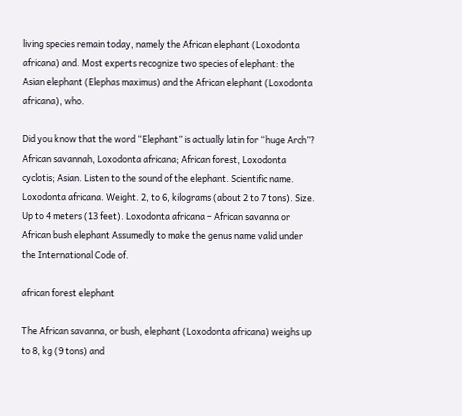living species remain today, namely the African elephant (Loxodonta africana) and. Most experts recognize two species of elephant: the Asian elephant (Elephas maximus) and the African elephant (Loxodonta africana), who.

Did you know that the word “Elephant” is actually latin for “huge Arch”? African savannah, Loxodonta africana; African forest, Loxodonta cyclotis; Asian. Listen to the sound of the elephant. Scientific name. Loxodonta africana. Weight. 2, to 6, kilograms (about 2 to 7 tons). Size. Up to 4 meters (13 feet). Loxodonta africana – African savanna or African bush elephant Assumedly to make the genus name valid under the International Code of.

african forest elephant

The African savanna, or bush, elephant (Loxodonta africana) weighs up to 8, kg (9 tons) and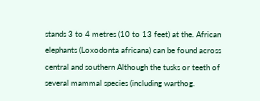stands 3 to 4 metres (10 to 13 feet) at the. African elephants (Loxodonta africana) can be found across central and southern Although the tusks or teeth of several mammal species (including warthog.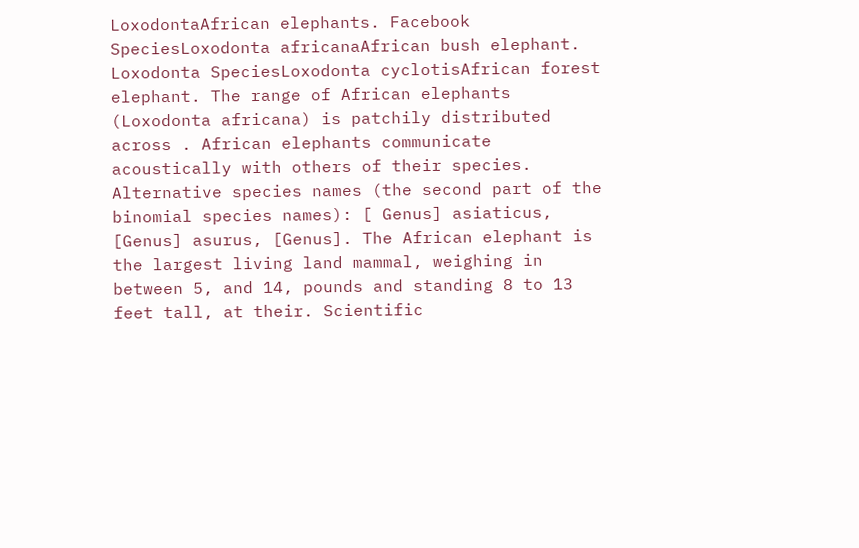LoxodontaAfrican elephants. Facebook SpeciesLoxodonta africanaAfrican bush elephant. Loxodonta SpeciesLoxodonta cyclotisAfrican forest elephant. The range of African elephants (Loxodonta africana) is patchily distributed across . African elephants communicate acoustically with others of their species. Alternative species names (the second part of the binomial species names): [ Genus] asiaticus, [Genus] asurus, [Genus]. The African elephant is the largest living land mammal, weighing in between 5, and 14, pounds and standing 8 to 13 feet tall, at their. Scientific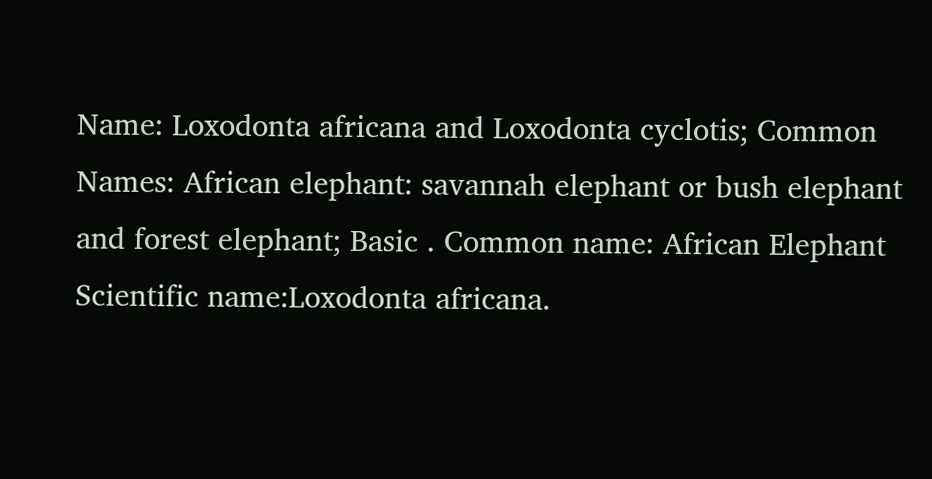Name: Loxodonta africana and Loxodonta cyclotis; Common Names: African elephant: savannah elephant or bush elephant and forest elephant; Basic . Common name: African Elephant Scientific name:Loxodonta africana.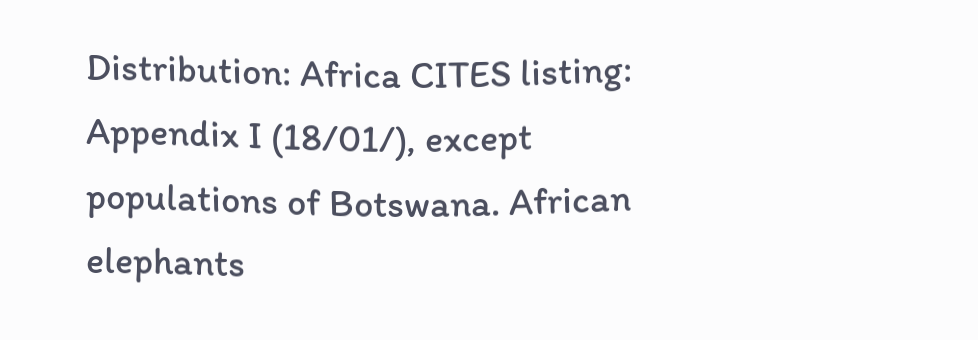Distribution: Africa CITES listing: Appendix I (18/01/), except populations of Botswana. African elephants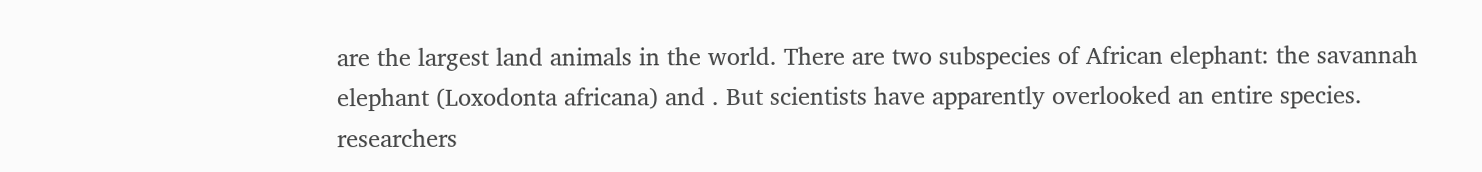are the largest land animals in the world. There are two subspecies of African elephant: the savannah elephant (Loxodonta africana) and . But scientists have apparently overlooked an entire species. researchers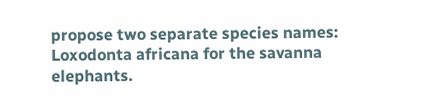propose two separate species names: Loxodonta africana for the savanna elephants.